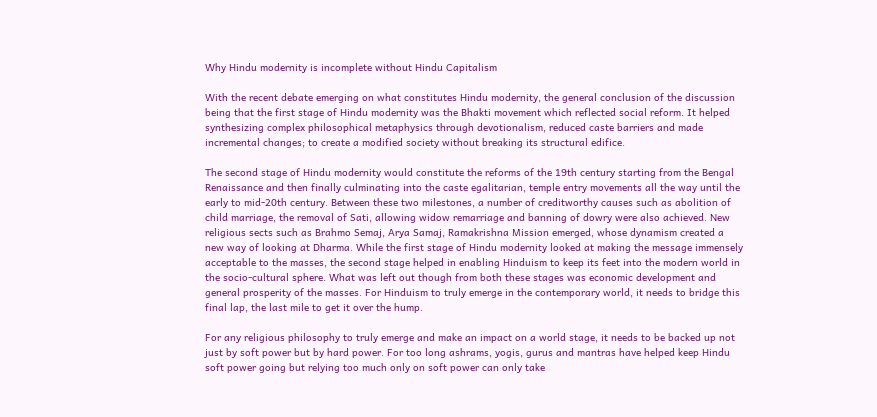Why Hindu modernity is incomplete without Hindu Capitalism

With the recent debate emerging on what constitutes Hindu modernity, the general conclusion of the discussion being that the first stage of Hindu modernity was the Bhakti movement which reflected social reform. It helped synthesizing complex philosophical metaphysics through devotionalism, reduced caste barriers and made incremental changes; to create a modified society without breaking its structural edifice.

The second stage of Hindu modernity would constitute the reforms of the 19th century starting from the Bengal Renaissance and then finally culminating into the caste egalitarian, temple entry movements all the way until the early to mid-20th century. Between these two milestones, a number of creditworthy causes such as abolition of child marriage, the removal of Sati, allowing widow remarriage and banning of dowry were also achieved. New religious sects such as Brahmo Semaj, Arya Samaj, Ramakrishna Mission emerged, whose dynamism created a new way of looking at Dharma. While the first stage of Hindu modernity looked at making the message immensely acceptable to the masses, the second stage helped in enabling Hinduism to keep its feet into the modern world in the socio-cultural sphere. What was left out though from both these stages was economic development and general prosperity of the masses. For Hinduism to truly emerge in the contemporary world, it needs to bridge this final lap, the last mile to get it over the hump.

For any religious philosophy to truly emerge and make an impact on a world stage, it needs to be backed up not just by soft power but by hard power. For too long ashrams, yogis, gurus and mantras have helped keep Hindu soft power going but relying too much only on soft power can only take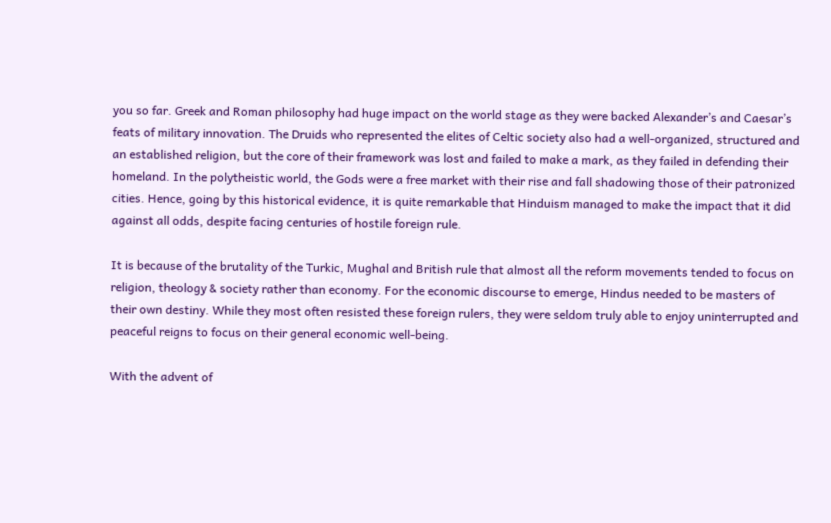you so far. Greek and Roman philosophy had huge impact on the world stage as they were backed Alexander’s and Caesar’s feats of military innovation. The Druids who represented the elites of Celtic society also had a well-organized, structured and an established religion, but the core of their framework was lost and failed to make a mark, as they failed in defending their homeland. In the polytheistic world, the Gods were a free market with their rise and fall shadowing those of their patronized cities. Hence, going by this historical evidence, it is quite remarkable that Hinduism managed to make the impact that it did against all odds, despite facing centuries of hostile foreign rule.

It is because of the brutality of the Turkic, Mughal and British rule that almost all the reform movements tended to focus on religion, theology & society rather than economy. For the economic discourse to emerge, Hindus needed to be masters of their own destiny. While they most often resisted these foreign rulers, they were seldom truly able to enjoy uninterrupted and peaceful reigns to focus on their general economic well-being.

With the advent of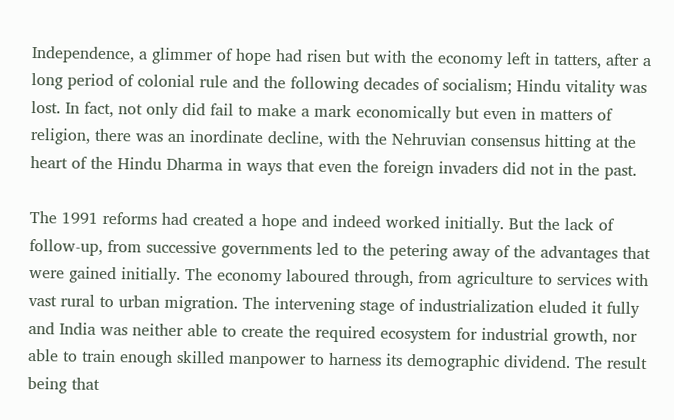Independence, a glimmer of hope had risen but with the economy left in tatters, after a long period of colonial rule and the following decades of socialism; Hindu vitality was lost. In fact, not only did fail to make a mark economically but even in matters of religion, there was an inordinate decline, with the Nehruvian consensus hitting at the heart of the Hindu Dharma in ways that even the foreign invaders did not in the past.

The 1991 reforms had created a hope and indeed worked initially. But the lack of follow-up, from successive governments led to the petering away of the advantages that were gained initially. The economy laboured through, from agriculture to services with vast rural to urban migration. The intervening stage of industrialization eluded it fully and India was neither able to create the required ecosystem for industrial growth, nor able to train enough skilled manpower to harness its demographic dividend. The result being that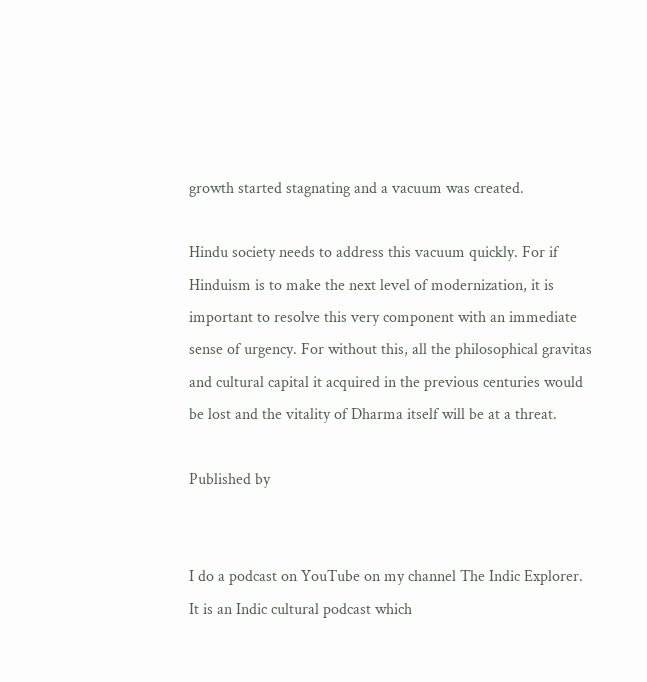growth started stagnating and a vacuum was created.

Hindu society needs to address this vacuum quickly. For if Hinduism is to make the next level of modernization, it is important to resolve this very component with an immediate sense of urgency. For without this, all the philosophical gravitas and cultural capital it acquired in the previous centuries would be lost and the vitality of Dharma itself will be at a threat.

Published by


I do a podcast on YouTube on my channel The Indic Explorer. It is an Indic cultural podcast which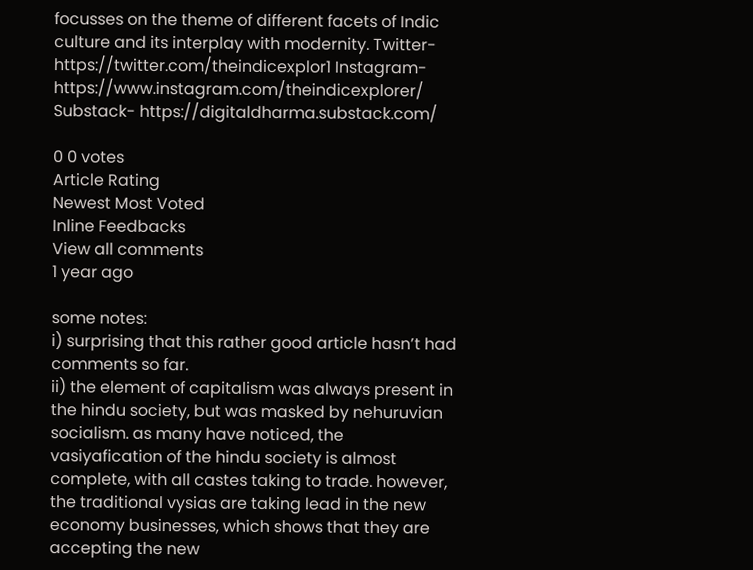focusses on the theme of different facets of Indic culture and its interplay with modernity. Twitter- https://twitter.com/theindicexplor1 Instagram- https://www.instagram.com/theindicexplorer/ Substack- https://digitaldharma.substack.com/

0 0 votes
Article Rating
Newest Most Voted
Inline Feedbacks
View all comments
1 year ago

some notes:
i) surprising that this rather good article hasn’t had comments so far.
ii) the element of capitalism was always present in the hindu society, but was masked by nehuruvian socialism. as many have noticed, the vasiyafication of the hindu society is almost complete, with all castes taking to trade. however, the traditional vysias are taking lead in the new economy businesses, which shows that they are accepting the new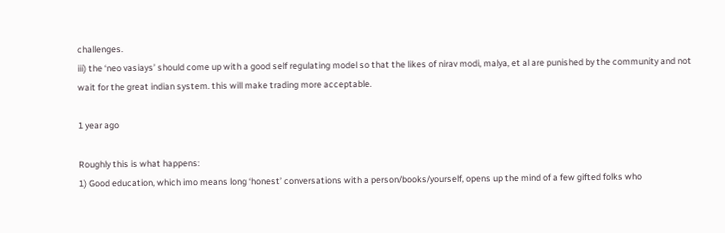challenges.
iii) the ‘neo vasiays’ should come up with a good self regulating model so that the likes of nirav modi, malya, et al are punished by the community and not wait for the great indian system. this will make trading more acceptable.

1 year ago

Roughly this is what happens:
1) Good education, which imo means long ‘honest’ conversations with a person/books/yourself, opens up the mind of a few gifted folks who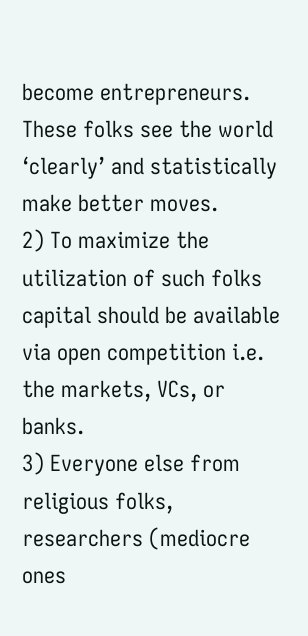become entrepreneurs. These folks see the world ‘clearly’ and statistically make better moves.
2) To maximize the utilization of such folks capital should be available via open competition i.e. the markets, VCs, or banks.
3) Everyone else from religious folks, researchers (mediocre ones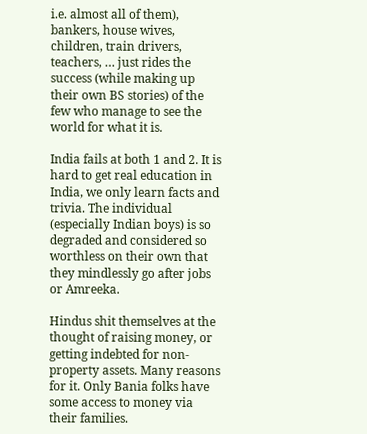i.e. almost all of them), bankers, house wives, children, train drivers, teachers, … just rides the success (while making up their own BS stories) of the few who manage to see the world for what it is.

India fails at both 1 and 2. It is hard to get real education in India, we only learn facts and trivia. The individual (especially Indian boys) is so degraded and considered so worthless on their own that they mindlessly go after jobs or Amreeka.

Hindus shit themselves at the thought of raising money, or getting indebted for non-property assets. Many reasons for it. Only Bania folks have some access to money via their families.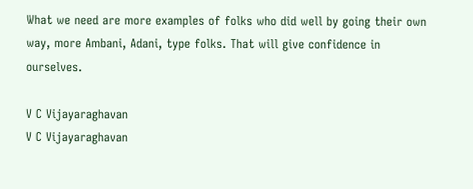What we need are more examples of folks who did well by going their own way, more Ambani, Adani, type folks. That will give confidence in ourselves.

V C Vijayaraghavan
V C Vijayaraghavan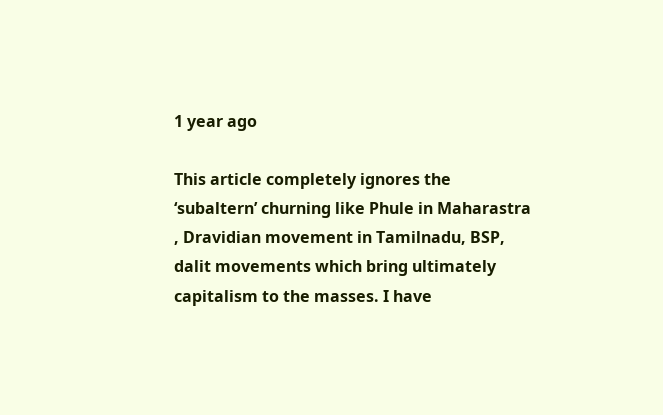1 year ago

This article completely ignores the ‘subaltern’ churning like Phule in Maharastra , Dravidian movement in Tamilnadu, BSP, dalit movements which bring ultimately capitalism to the masses. I have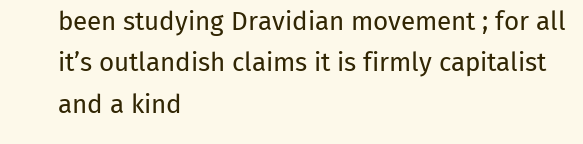been studying Dravidian movement ; for all it’s outlandish claims it is firmly capitalist and a kind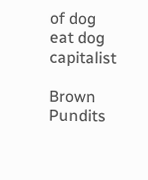of dog eat dog capitalist

Brown Pundits